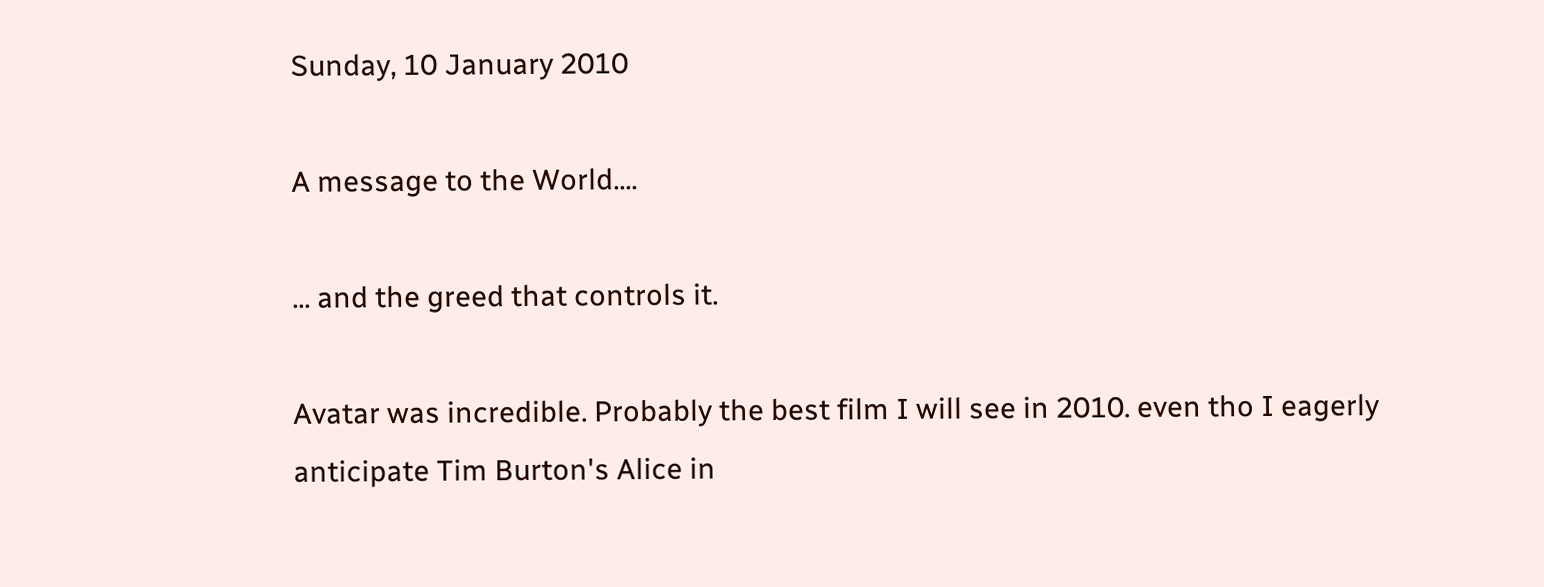Sunday, 10 January 2010

A message to the World....

... and the greed that controls it.

Avatar was incredible. Probably the best film I will see in 2010. even tho I eagerly anticipate Tim Burton's Alice in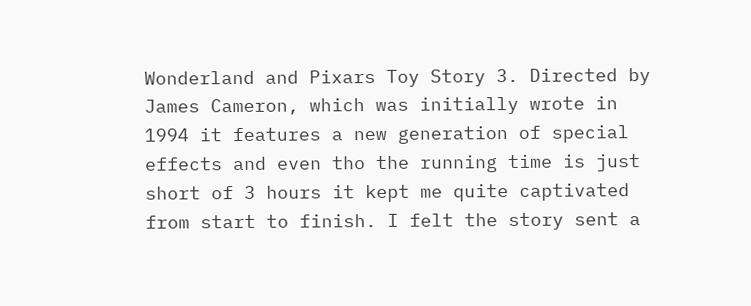Wonderland and Pixars Toy Story 3. Directed by James Cameron, which was initially wrote in 1994 it features a new generation of special effects and even tho the running time is just short of 3 hours it kept me quite captivated from start to finish. I felt the story sent a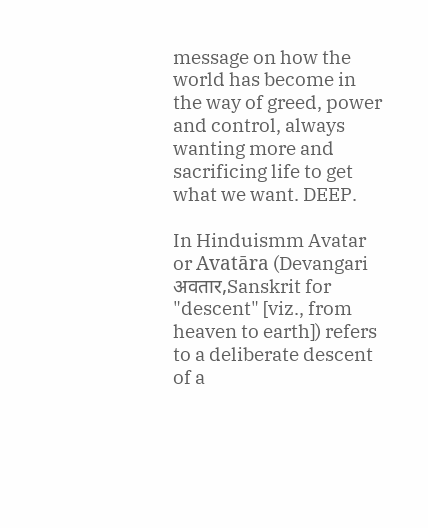message on how the world has become in the way of greed, power and control, always wanting more and sacrificing life to get what we want. DEEP.

In Hinduismm Avatar or Avatāra (Devangari अवतार,Sanskrit for "descent" [viz., from heaven to earth]) refers to a deliberate descent of a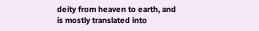deity from heaven to earth, and is mostly translated into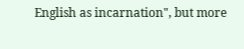English as incarnation", but more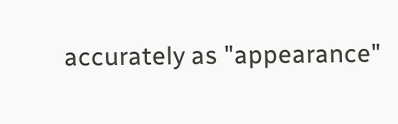accurately as "appearance"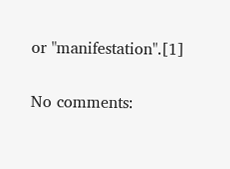or "manifestation".[1]

No comments: